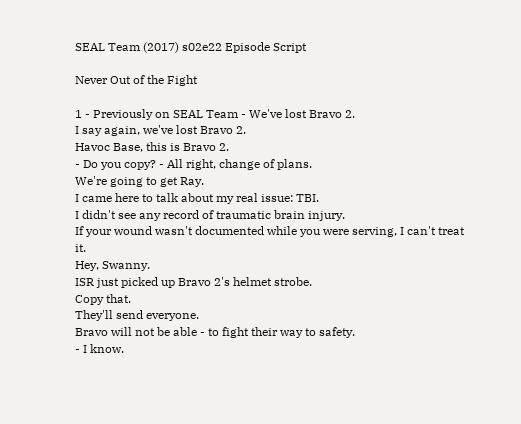SEAL Team (2017) s02e22 Episode Script

Never Out of the Fight

1 - Previously on SEAL Team - We've lost Bravo 2.
I say again, we've lost Bravo 2.
Havoc Base, this is Bravo 2.
- Do you copy? - All right, change of plans.
We're going to get Ray.
I came here to talk about my real issue: TBI.
I didn't see any record of traumatic brain injury.
If your wound wasn't documented while you were serving, I can't treat it.
Hey, Swanny.
ISR just picked up Bravo 2's helmet strobe.
Copy that.
They'll send everyone.
Bravo will not be able - to fight their way to safety.
- I know.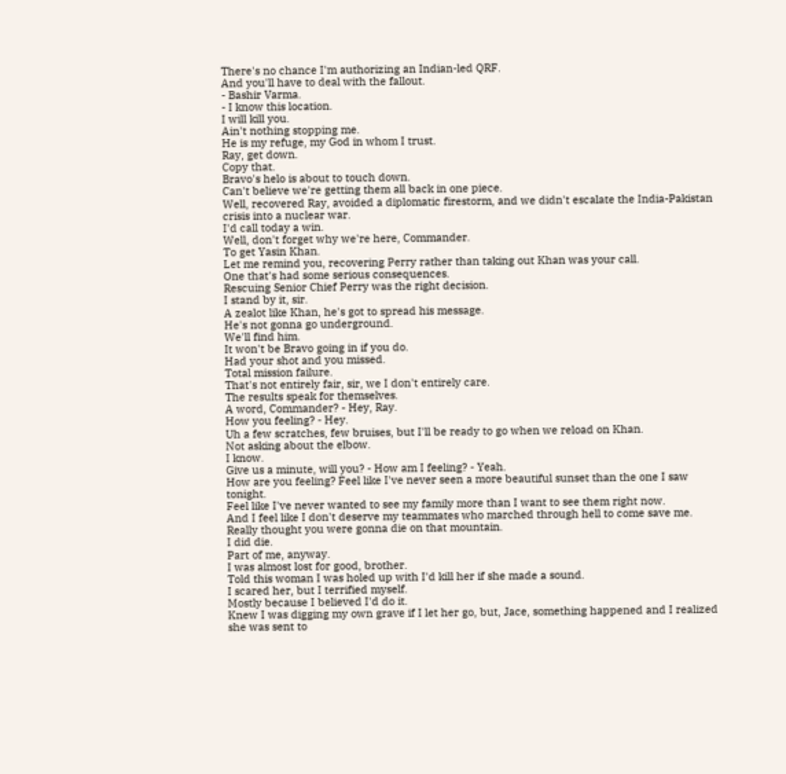There's no chance I'm authorizing an Indian-led QRF.
And you'll have to deal with the fallout.
- Bashir Varma.
- I know this location.
I will kill you.
Ain't nothing stopping me.
He is my refuge, my God in whom I trust.
Ray, get down.
Copy that.
Bravo's helo is about to touch down.
Can't believe we're getting them all back in one piece.
Well, recovered Ray, avoided a diplomatic firestorm, and we didn't escalate the India-Pakistan crisis into a nuclear war.
I'd call today a win.
Well, don't forget why we're here, Commander.
To get Yasin Khan.
Let me remind you, recovering Perry rather than taking out Khan was your call.
One that's had some serious consequences.
Rescuing Senior Chief Perry was the right decision.
I stand by it, sir.
A zealot like Khan, he's got to spread his message.
He's not gonna go underground.
We'll find him.
It won't be Bravo going in if you do.
Had your shot and you missed.
Total mission failure.
That's not entirely fair, sir, we I don't entirely care.
The results speak for themselves.
A word, Commander? - Hey, Ray.
How you feeling? - Hey.
Uh a few scratches, few bruises, but I'll be ready to go when we reload on Khan.
Not asking about the elbow.
I know.
Give us a minute, will you? - How am I feeling? - Yeah.
How are you feeling? Feel like I've never seen a more beautiful sunset than the one I saw tonight.
Feel like I've never wanted to see my family more than I want to see them right now.
And I feel like I don't deserve my teammates who marched through hell to come save me.
Really thought you were gonna die on that mountain.
I did die.
Part of me, anyway.
I was almost lost for good, brother.
Told this woman I was holed up with I'd kill her if she made a sound.
I scared her, but I terrified myself.
Mostly because I believed I'd do it.
Knew I was digging my own grave if I let her go, but, Jace, something happened and I realized she was sent to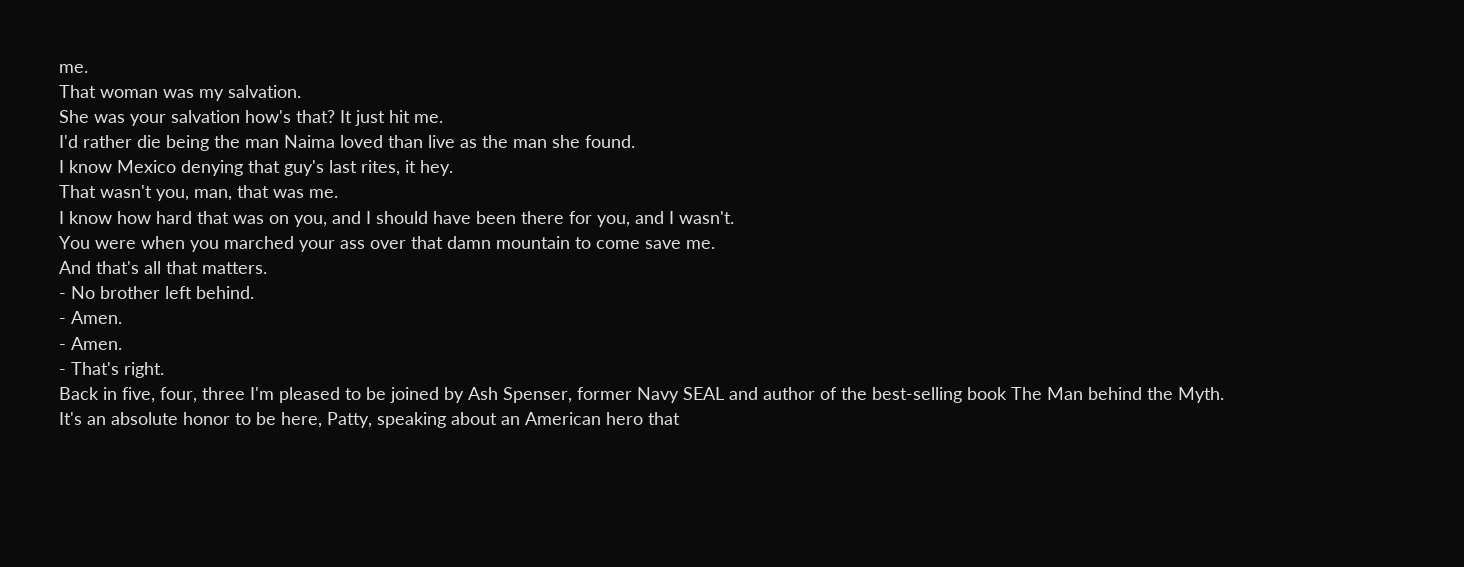me.
That woman was my salvation.
She was your salvation how's that? It just hit me.
I'd rather die being the man Naima loved than live as the man she found.
I know Mexico denying that guy's last rites, it hey.
That wasn't you, man, that was me.
I know how hard that was on you, and I should have been there for you, and I wasn't.
You were when you marched your ass over that damn mountain to come save me.
And that's all that matters.
- No brother left behind.
- Amen.
- Amen.
- That's right.
Back in five, four, three I'm pleased to be joined by Ash Spenser, former Navy SEAL and author of the best-selling book The Man behind the Myth.
It's an absolute honor to be here, Patty, speaking about an American hero that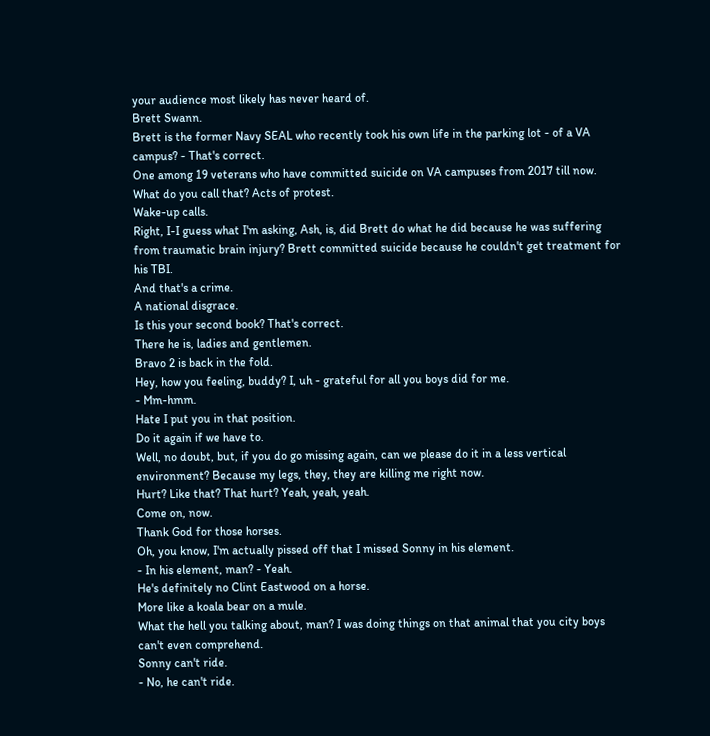your audience most likely has never heard of.
Brett Swann.
Brett is the former Navy SEAL who recently took his own life in the parking lot - of a VA campus? - That's correct.
One among 19 veterans who have committed suicide on VA campuses from 2017 till now.
What do you call that? Acts of protest.
Wake-up calls.
Right, I-I guess what I'm asking, Ash, is, did Brett do what he did because he was suffering from traumatic brain injury? Brett committed suicide because he couldn't get treatment for his TBI.
And that's a crime.
A national disgrace.
Is this your second book? That's correct.
There he is, ladies and gentlemen.
Bravo 2 is back in the fold.
Hey, how you feeling, buddy? I, uh - grateful for all you boys did for me.
- Mm-hmm.
Hate I put you in that position.
Do it again if we have to.
Well, no doubt, but, if you do go missing again, can we please do it in a less vertical environment? Because my legs, they, they are killing me right now.
Hurt? Like that? That hurt? Yeah, yeah, yeah.
Come on, now.
Thank God for those horses.
Oh, you know, I'm actually pissed off that I missed Sonny in his element.
- In his element, man? - Yeah.
He's definitely no Clint Eastwood on a horse.
More like a koala bear on a mule.
What the hell you talking about, man? I was doing things on that animal that you city boys can't even comprehend.
Sonny can't ride.
- No, he can't ride.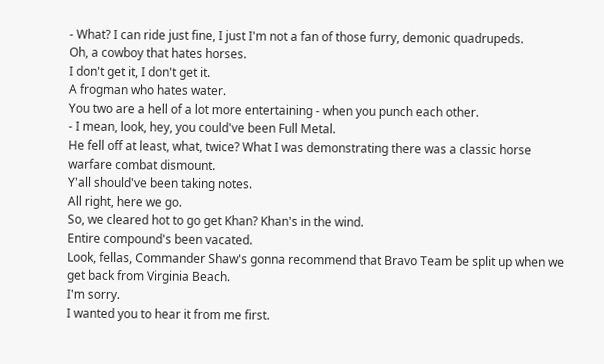- What? I can ride just fine, I just I'm not a fan of those furry, demonic quadrupeds.
Oh, a cowboy that hates horses.
I don't get it, I don't get it.
A frogman who hates water.
You two are a hell of a lot more entertaining - when you punch each other.
- I mean, look, hey, you could've been Full Metal.
He fell off at least, what, twice? What I was demonstrating there was a classic horse warfare combat dismount.
Y'all should've been taking notes.
All right, here we go.
So, we cleared hot to go get Khan? Khan's in the wind.
Entire compound's been vacated.
Look, fellas, Commander Shaw's gonna recommend that Bravo Team be split up when we get back from Virginia Beach.
I'm sorry.
I wanted you to hear it from me first.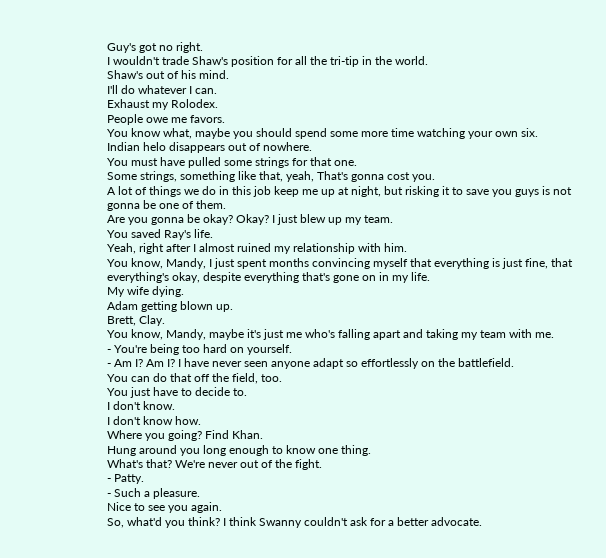Guy's got no right.
I wouldn't trade Shaw's position for all the tri-tip in the world.
Shaw's out of his mind.
I'll do whatever I can.
Exhaust my Rolodex.
People owe me favors.
You know what, maybe you should spend some more time watching your own six.
Indian helo disappears out of nowhere.
You must have pulled some strings for that one.
Some strings, something like that, yeah, That's gonna cost you.
A lot of things we do in this job keep me up at night, but risking it to save you guys is not gonna be one of them.
Are you gonna be okay? Okay? I just blew up my team.
You saved Ray's life.
Yeah, right after I almost ruined my relationship with him.
You know, Mandy, I just spent months convincing myself that everything is just fine, that everything's okay, despite everything that's gone on in my life.
My wife dying.
Adam getting blown up.
Brett, Clay.
You know, Mandy, maybe it's just me who's falling apart and taking my team with me.
- You're being too hard on yourself.
- Am I? Am I? I have never seen anyone adapt so effortlessly on the battlefield.
You can do that off the field, too.
You just have to decide to.
I don't know.
I don't know how.
Where you going? Find Khan.
Hung around you long enough to know one thing.
What's that? We're never out of the fight.
- Patty.
- Such a pleasure.
Nice to see you again.
So, what'd you think? I think Swanny couldn't ask for a better advocate.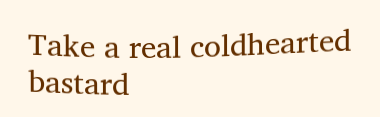Take a real coldhearted bastard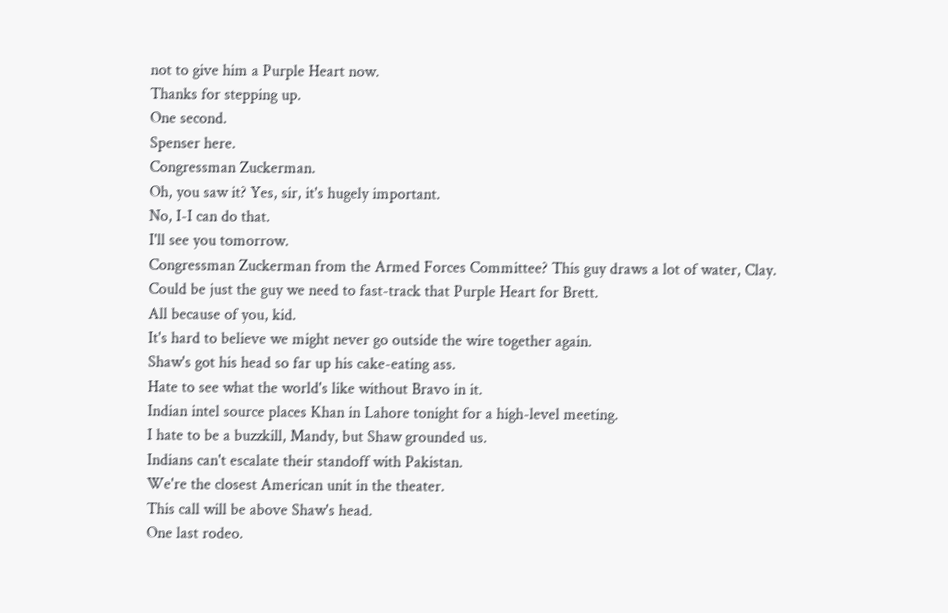not to give him a Purple Heart now.
Thanks for stepping up.
One second.
Spenser here.
Congressman Zuckerman.
Oh, you saw it? Yes, sir, it's hugely important.
No, I-I can do that.
I'll see you tomorrow.
Congressman Zuckerman from the Armed Forces Committee? This guy draws a lot of water, Clay.
Could be just the guy we need to fast-track that Purple Heart for Brett.
All because of you, kid.
It's hard to believe we might never go outside the wire together again.
Shaw's got his head so far up his cake-eating ass.
Hate to see what the world's like without Bravo in it.
Indian intel source places Khan in Lahore tonight for a high-level meeting.
I hate to be a buzzkill, Mandy, but Shaw grounded us.
Indians can't escalate their standoff with Pakistan.
We're the closest American unit in the theater.
This call will be above Shaw's head.
One last rodeo.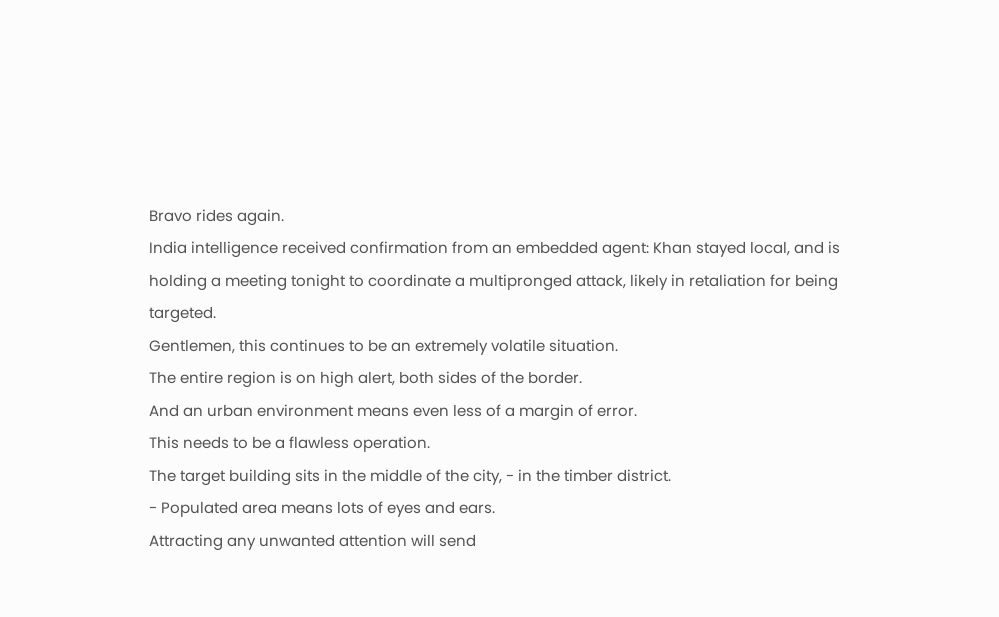Bravo rides again.
India intelligence received confirmation from an embedded agent: Khan stayed local, and is holding a meeting tonight to coordinate a multipronged attack, likely in retaliation for being targeted.
Gentlemen, this continues to be an extremely volatile situation.
The entire region is on high alert, both sides of the border.
And an urban environment means even less of a margin of error.
This needs to be a flawless operation.
The target building sits in the middle of the city, - in the timber district.
- Populated area means lots of eyes and ears.
Attracting any unwanted attention will send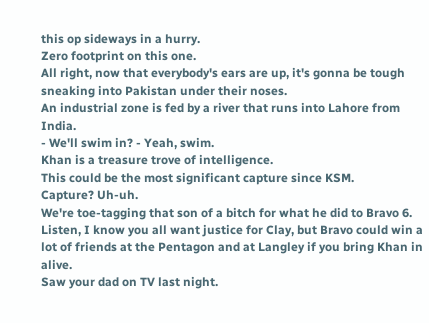this op sideways in a hurry.
Zero footprint on this one.
All right, now that everybody's ears are up, it's gonna be tough sneaking into Pakistan under their noses.
An industrial zone is fed by a river that runs into Lahore from India.
- We'll swim in? - Yeah, swim.
Khan is a treasure trove of intelligence.
This could be the most significant capture since KSM.
Capture? Uh-uh.
We're toe-tagging that son of a bitch for what he did to Bravo 6.
Listen, I know you all want justice for Clay, but Bravo could win a lot of friends at the Pentagon and at Langley if you bring Khan in alive.
Saw your dad on TV last night.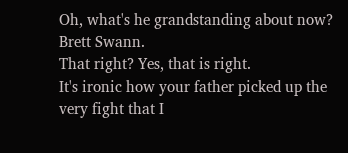Oh, what's he grandstanding about now? Brett Swann.
That right? Yes, that is right.
It's ironic how your father picked up the very fight that I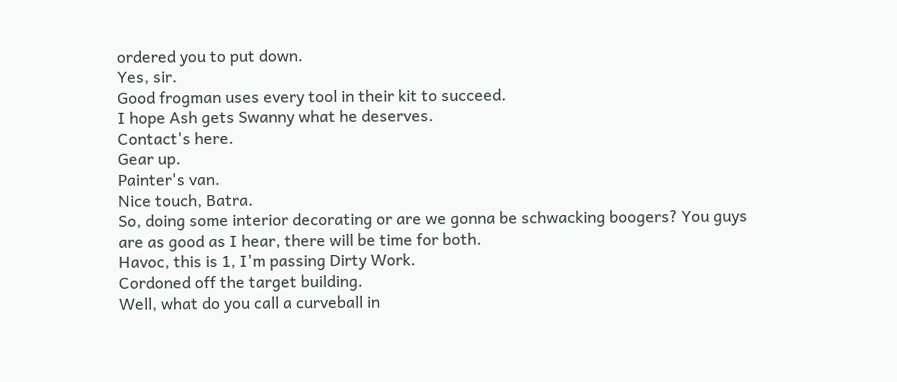ordered you to put down.
Yes, sir.
Good frogman uses every tool in their kit to succeed.
I hope Ash gets Swanny what he deserves.
Contact's here.
Gear up.
Painter's van.
Nice touch, Batra.
So, doing some interior decorating or are we gonna be schwacking boogers? You guys are as good as I hear, there will be time for both.
Havoc, this is 1, I'm passing Dirty Work.
Cordoned off the target building.
Well, what do you call a curveball in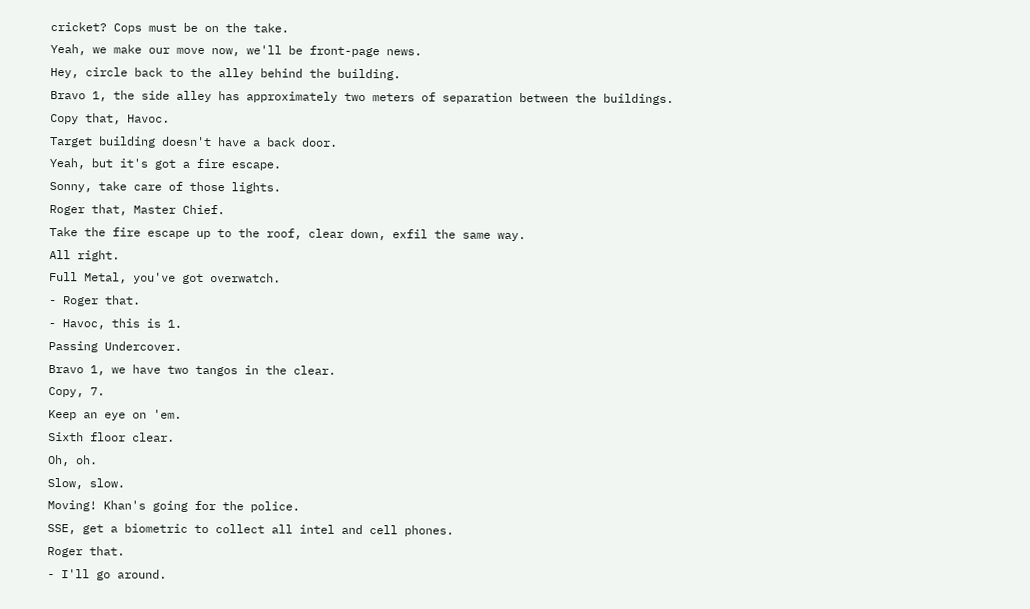cricket? Cops must be on the take.
Yeah, we make our move now, we'll be front-page news.
Hey, circle back to the alley behind the building.
Bravo 1, the side alley has approximately two meters of separation between the buildings.
Copy that, Havoc.
Target building doesn't have a back door.
Yeah, but it's got a fire escape.
Sonny, take care of those lights.
Roger that, Master Chief.
Take the fire escape up to the roof, clear down, exfil the same way.
All right.
Full Metal, you've got overwatch.
- Roger that.
- Havoc, this is 1.
Passing Undercover.
Bravo 1, we have two tangos in the clear.
Copy, 7.
Keep an eye on 'em.
Sixth floor clear.
Oh, oh.
Slow, slow.
Moving! Khan's going for the police.
SSE, get a biometric to collect all intel and cell phones.
Roger that.
- I'll go around.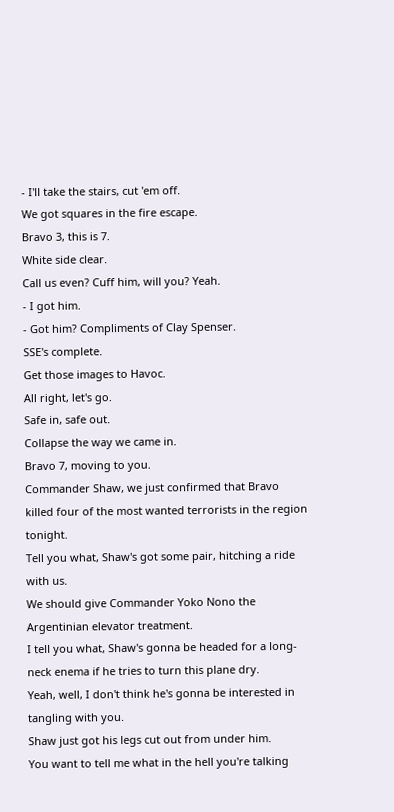- I'll take the stairs, cut 'em off.
We got squares in the fire escape.
Bravo 3, this is 7.
White side clear.
Call us even? Cuff him, will you? Yeah.
- I got him.
- Got him? Compliments of Clay Spenser.
SSE's complete.
Get those images to Havoc.
All right, let's go.
Safe in, safe out.
Collapse the way we came in.
Bravo 7, moving to you.
Commander Shaw, we just confirmed that Bravo killed four of the most wanted terrorists in the region tonight.
Tell you what, Shaw's got some pair, hitching a ride with us.
We should give Commander Yoko Nono the Argentinian elevator treatment.
I tell you what, Shaw's gonna be headed for a long-neck enema if he tries to turn this plane dry.
Yeah, well, I don't think he's gonna be interested in tangling with you.
Shaw just got his legs cut out from under him.
You want to tell me what in the hell you're talking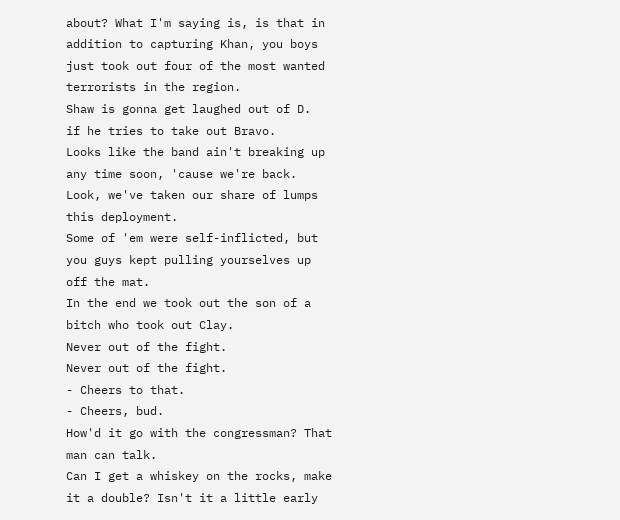about? What I'm saying is, is that in addition to capturing Khan, you boys just took out four of the most wanted terrorists in the region.
Shaw is gonna get laughed out of D.
if he tries to take out Bravo.
Looks like the band ain't breaking up any time soon, 'cause we're back.
Look, we've taken our share of lumps this deployment.
Some of 'em were self-inflicted, but you guys kept pulling yourselves up off the mat.
In the end we took out the son of a bitch who took out Clay.
Never out of the fight.
Never out of the fight.
- Cheers to that.
- Cheers, bud.
How'd it go with the congressman? That man can talk.
Can I get a whiskey on the rocks, make it a double? Isn't it a little early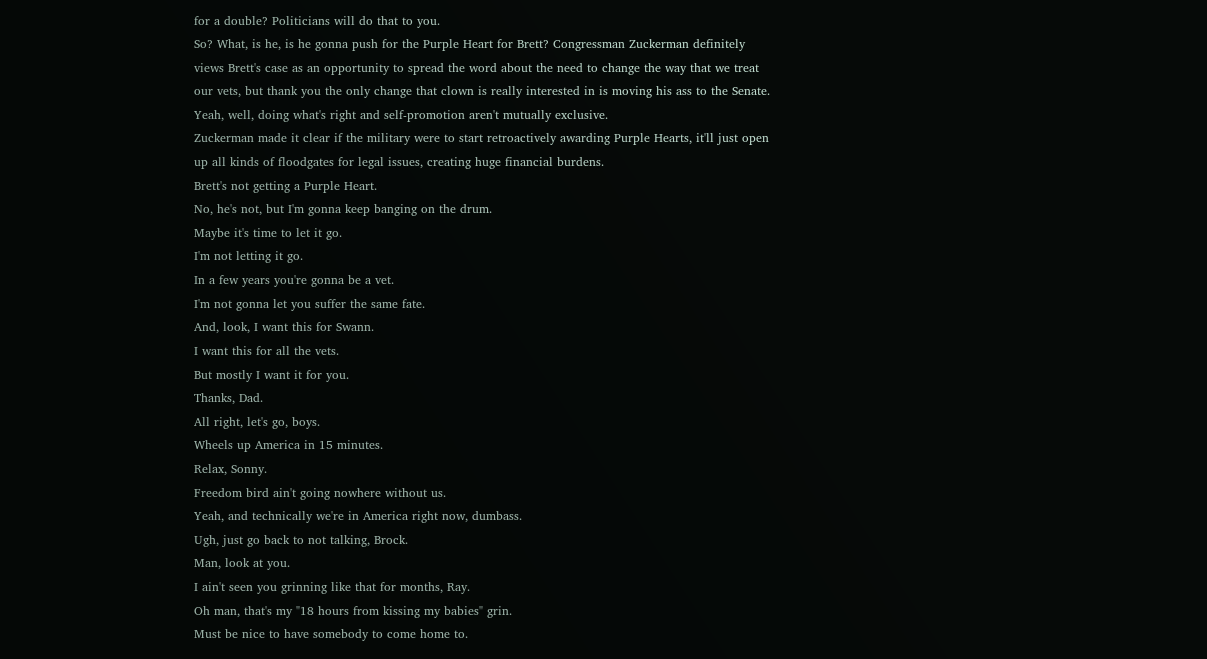for a double? Politicians will do that to you.
So? What, is he, is he gonna push for the Purple Heart for Brett? Congressman Zuckerman definitely views Brett's case as an opportunity to spread the word about the need to change the way that we treat our vets, but thank you the only change that clown is really interested in is moving his ass to the Senate.
Yeah, well, doing what's right and self-promotion aren't mutually exclusive.
Zuckerman made it clear if the military were to start retroactively awarding Purple Hearts, it'll just open up all kinds of floodgates for legal issues, creating huge financial burdens.
Brett's not getting a Purple Heart.
No, he's not, but I'm gonna keep banging on the drum.
Maybe it's time to let it go.
I'm not letting it go.
In a few years you're gonna be a vet.
I'm not gonna let you suffer the same fate.
And, look, I want this for Swann.
I want this for all the vets.
But mostly I want it for you.
Thanks, Dad.
All right, let's go, boys.
Wheels up America in 15 minutes.
Relax, Sonny.
Freedom bird ain't going nowhere without us.
Yeah, and technically we're in America right now, dumbass.
Ugh, just go back to not talking, Brock.
Man, look at you.
I ain't seen you grinning like that for months, Ray.
Oh man, that's my "18 hours from kissing my babies" grin.
Must be nice to have somebody to come home to.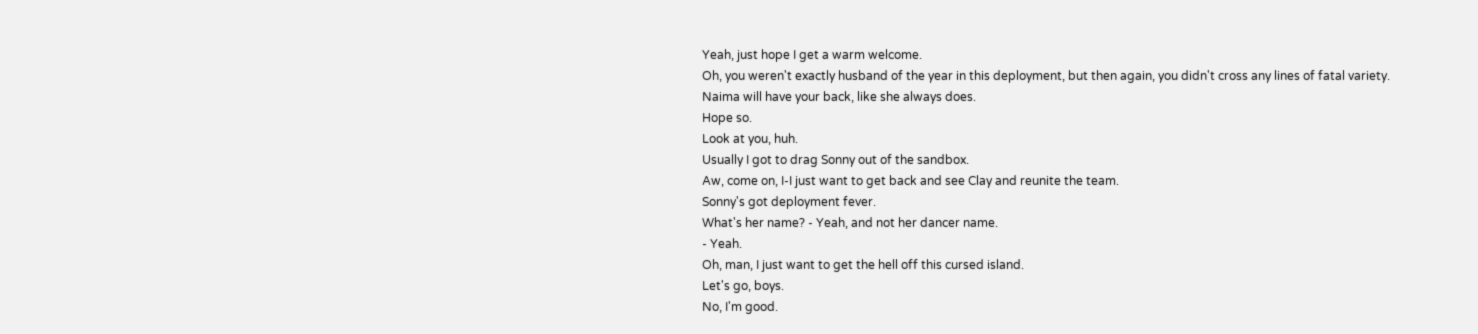Yeah, just hope I get a warm welcome.
Oh, you weren't exactly husband of the year in this deployment, but then again, you didn't cross any lines of fatal variety.
Naima will have your back, like she always does.
Hope so.
Look at you, huh.
Usually I got to drag Sonny out of the sandbox.
Aw, come on, I-I just want to get back and see Clay and reunite the team.
Sonny's got deployment fever.
What's her name? - Yeah, and not her dancer name.
- Yeah.
Oh, man, I just want to get the hell off this cursed island.
Let's go, boys.
No, I'm good.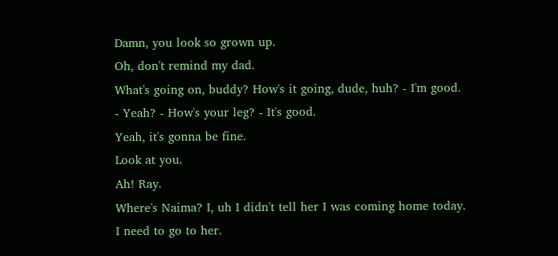Damn, you look so grown up.
Oh, don't remind my dad.
What's going on, buddy? How's it going, dude, huh? - I'm good.
- Yeah? - How's your leg? - It's good.
Yeah, it's gonna be fine.
Look at you.
Ah! Ray.
Where's Naima? I, uh I didn't tell her I was coming home today.
I need to go to her.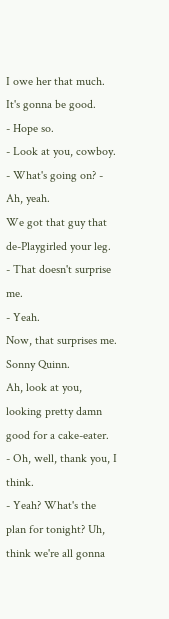I owe her that much.
It's gonna be good.
- Hope so.
- Look at you, cowboy.
- What's going on? - Ah, yeah.
We got that guy that de-Playgirled your leg.
- That doesn't surprise me.
- Yeah.
Now, that surprises me.
Sonny Quinn.
Ah, look at you, looking pretty damn good for a cake-eater.
- Oh, well, thank you, I think.
- Yeah? What's the plan for tonight? Uh, think we're all gonna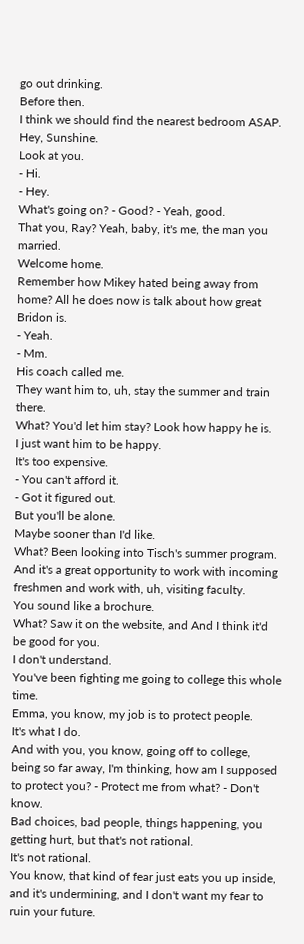go out drinking.
Before then.
I think we should find the nearest bedroom ASAP.
Hey, Sunshine.
Look at you.
- Hi.
- Hey.
What's going on? - Good? - Yeah, good.
That you, Ray? Yeah, baby, it's me, the man you married.
Welcome home.
Remember how Mikey hated being away from home? All he does now is talk about how great Bridon is.
- Yeah.
- Mm.
His coach called me.
They want him to, uh, stay the summer and train there.
What? You'd let him stay? Look how happy he is.
I just want him to be happy.
It's too expensive.
- You can't afford it.
- Got it figured out.
But you'll be alone.
Maybe sooner than I'd like.
What? Been looking into Tisch's summer program.
And it's a great opportunity to work with incoming freshmen and work with, uh, visiting faculty.
You sound like a brochure.
What? Saw it on the website, and And I think it'd be good for you.
I don't understand.
You've been fighting me going to college this whole time.
Emma, you know, my job is to protect people.
It's what I do.
And with you, you know, going off to college, being so far away, I'm thinking, how am I supposed to protect you? - Protect me from what? - Don't know.
Bad choices, bad people, things happening, you getting hurt, but that's not rational.
It's not rational.
You know, that kind of fear just eats you up inside, and it's undermining, and I don't want my fear to ruin your future.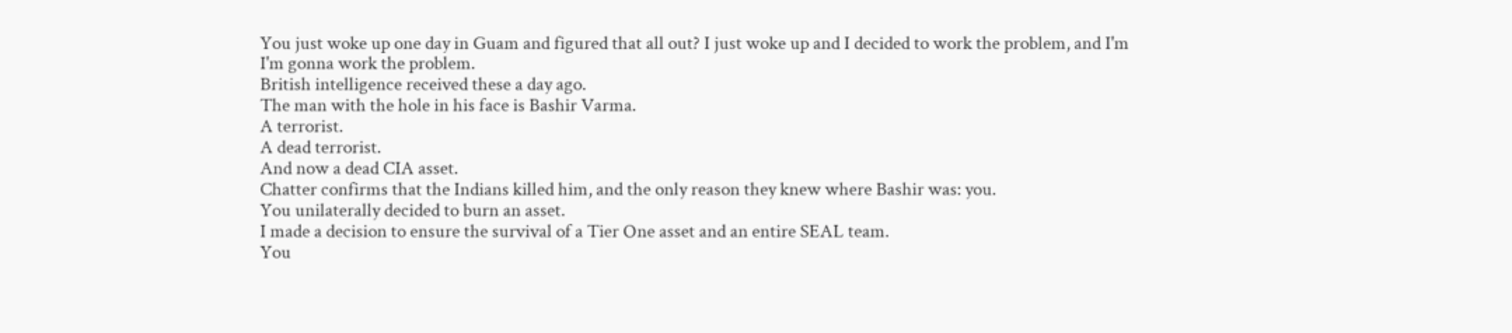You just woke up one day in Guam and figured that all out? I just woke up and I decided to work the problem, and I'm I'm gonna work the problem.
British intelligence received these a day ago.
The man with the hole in his face is Bashir Varma.
A terrorist.
A dead terrorist.
And now a dead CIA asset.
Chatter confirms that the Indians killed him, and the only reason they knew where Bashir was: you.
You unilaterally decided to burn an asset.
I made a decision to ensure the survival of a Tier One asset and an entire SEAL team.
You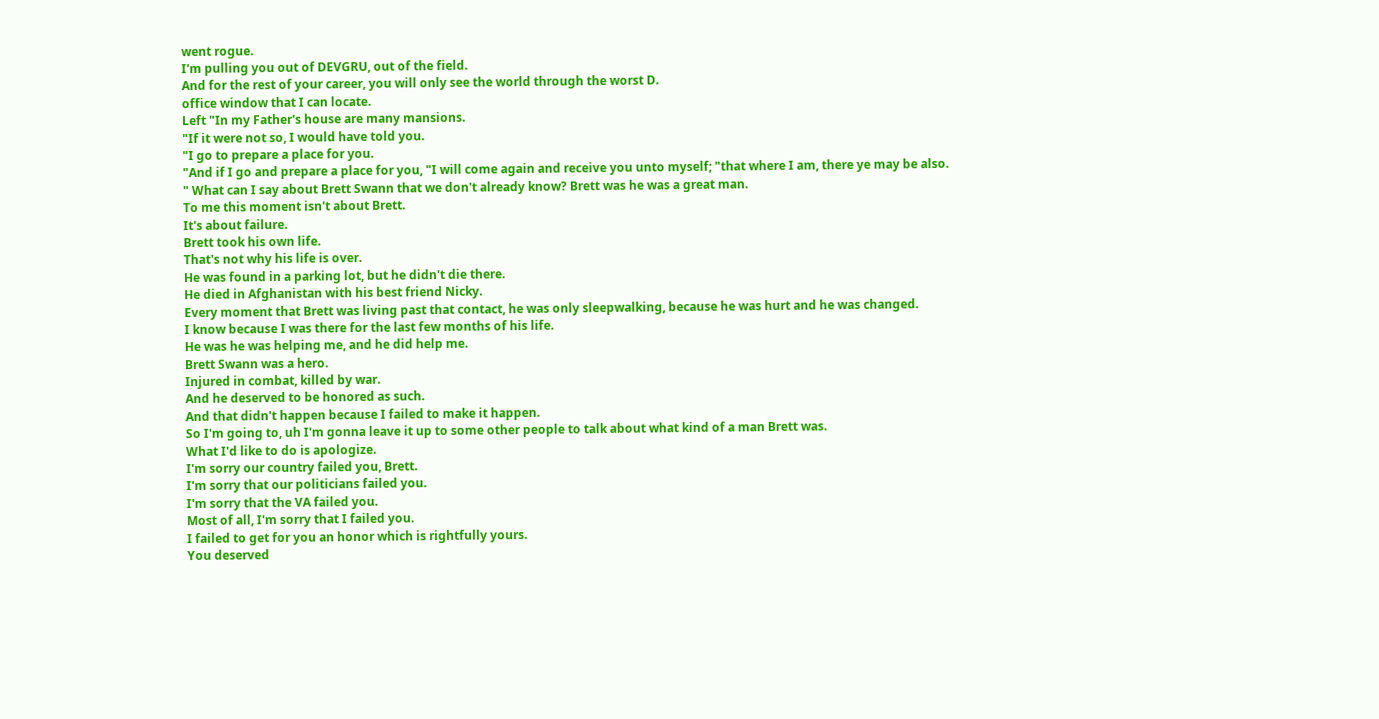went rogue.
I'm pulling you out of DEVGRU, out of the field.
And for the rest of your career, you will only see the world through the worst D.
office window that I can locate.
Left "In my Father's house are many mansions.
"If it were not so, I would have told you.
"I go to prepare a place for you.
"And if I go and prepare a place for you, "I will come again and receive you unto myself; "that where I am, there ye may be also.
" What can I say about Brett Swann that we don't already know? Brett was he was a great man.
To me this moment isn't about Brett.
It's about failure.
Brett took his own life.
That's not why his life is over.
He was found in a parking lot, but he didn't die there.
He died in Afghanistan with his best friend Nicky.
Every moment that Brett was living past that contact, he was only sleepwalking, because he was hurt and he was changed.
I know because I was there for the last few months of his life.
He was he was helping me, and he did help me.
Brett Swann was a hero.
Injured in combat, killed by war.
And he deserved to be honored as such.
And that didn't happen because I failed to make it happen.
So I'm going to, uh I'm gonna leave it up to some other people to talk about what kind of a man Brett was.
What I'd like to do is apologize.
I'm sorry our country failed you, Brett.
I'm sorry that our politicians failed you.
I'm sorry that the VA failed you.
Most of all, I'm sorry that I failed you.
I failed to get for you an honor which is rightfully yours.
You deserved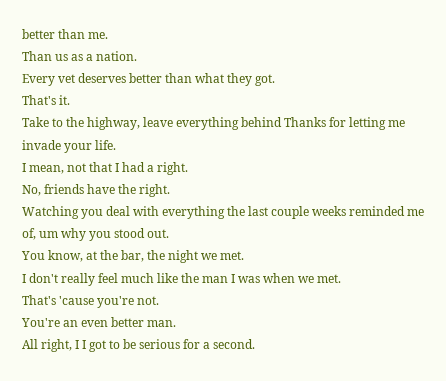better than me.
Than us as a nation.
Every vet deserves better than what they got.
That's it.
Take to the highway, leave everything behind Thanks for letting me invade your life.
I mean, not that I had a right.
No, friends have the right.
Watching you deal with everything the last couple weeks reminded me of, um why you stood out.
You know, at the bar, the night we met.
I don't really feel much like the man I was when we met.
That's 'cause you're not.
You're an even better man.
All right, I I got to be serious for a second.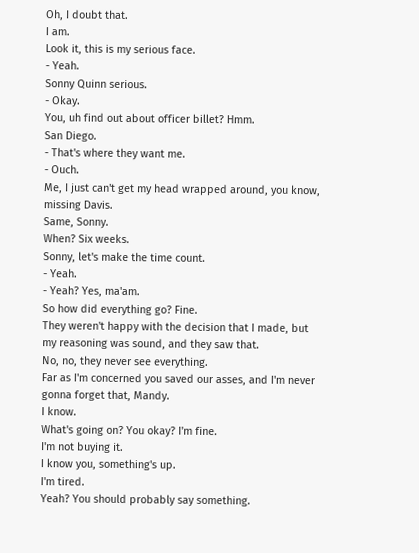Oh, I doubt that.
I am.
Look it, this is my serious face.
- Yeah.
Sonny Quinn serious.
- Okay.
You, uh find out about officer billet? Hmm.
San Diego.
- That's where they want me.
- Ouch.
Me, I just can't get my head wrapped around, you know, missing Davis.
Same, Sonny.
When? Six weeks.
Sonny, let's make the time count.
- Yeah.
- Yeah? Yes, ma'am.
So how did everything go? Fine.
They weren't happy with the decision that I made, but my reasoning was sound, and they saw that.
No, no, they never see everything.
Far as I'm concerned you saved our asses, and I'm never gonna forget that, Mandy.
I know.
What's going on? You okay? I'm fine.
I'm not buying it.
I know you, something's up.
I'm tired.
Yeah? You should probably say something.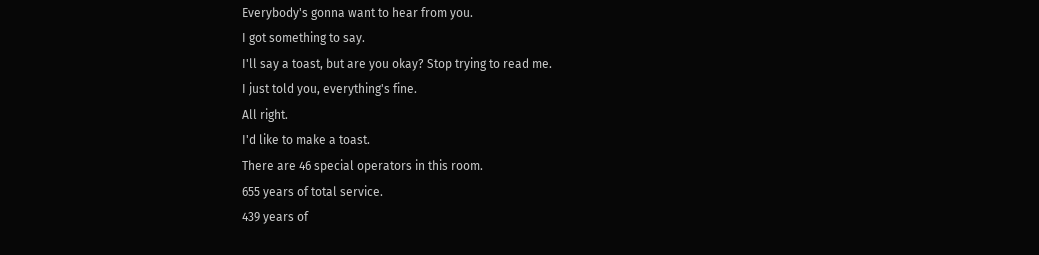Everybody's gonna want to hear from you.
I got something to say.
I'll say a toast, but are you okay? Stop trying to read me.
I just told you, everything's fine.
All right.
I'd like to make a toast.
There are 46 special operators in this room.
655 years of total service.
439 years of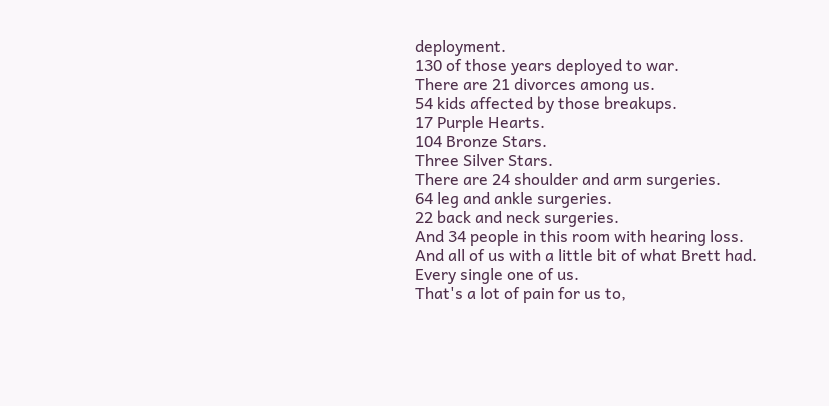deployment.
130 of those years deployed to war.
There are 21 divorces among us.
54 kids affected by those breakups.
17 Purple Hearts.
104 Bronze Stars.
Three Silver Stars.
There are 24 shoulder and arm surgeries.
64 leg and ankle surgeries.
22 back and neck surgeries.
And 34 people in this room with hearing loss.
And all of us with a little bit of what Brett had.
Every single one of us.
That's a lot of pain for us to,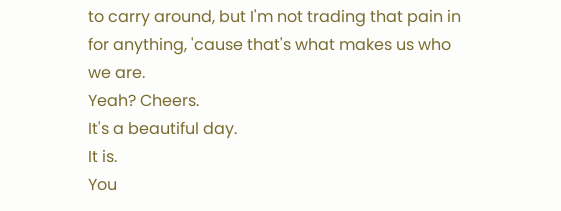to carry around, but I'm not trading that pain in for anything, 'cause that's what makes us who we are.
Yeah? Cheers.
It's a beautiful day.
It is.
You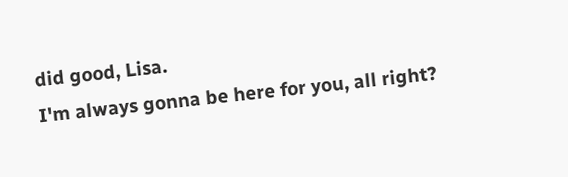did good, Lisa.
I'm always gonna be here for you, all right?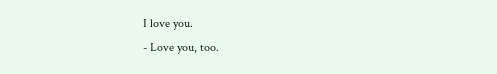I love you.
- Love you, too.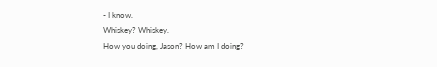- I know.
Whiskey? Whiskey.
How you doing, Jason? How am I doing?